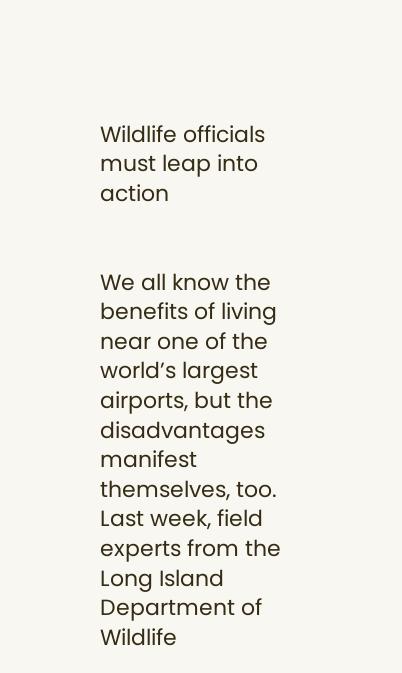Wildlife officials must leap into action


We all know the benefits of living near one of the world’s largest airports, but the disadvantages manifest themselves, too. Last week, field experts from the Long Island Department of Wildlife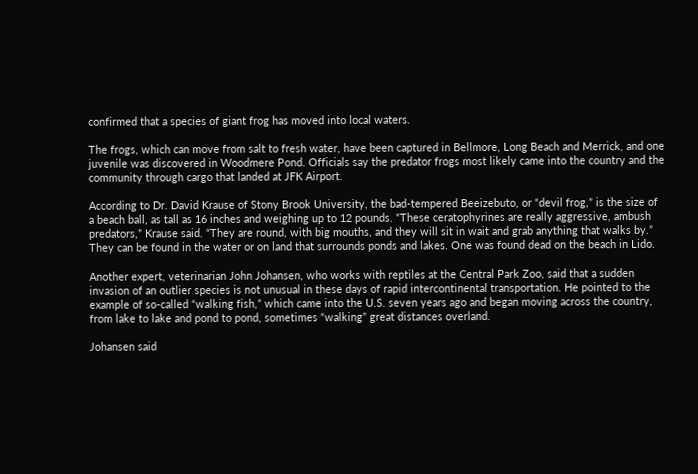confirmed that a species of giant frog has moved into local waters.

The frogs, which can move from salt to fresh water, have been captured in Bellmore, Long Beach and Merrick, and one juvenile was discovered in Woodmere Pond. Officials say the predator frogs most likely came into the country and the community through cargo that landed at JFK Airport.

According to Dr. David Krause of Stony Brook University, the bad-tempered Beeizebuto, or “devil frog,” is the size of a beach ball, as tall as 16 inches and weighing up to 12 pounds. “These ceratophyrines are really aggressive, ambush predators,” Krause said. “They are round, with big mouths, and they will sit in wait and grab anything that walks by.” They can be found in the water or on land that surrounds ponds and lakes. One was found dead on the beach in Lido.

Another expert, veterinarian John Johansen, who works with reptiles at the Central Park Zoo, said that a sudden invasion of an outlier species is not unusual in these days of rapid intercontinental transportation. He pointed to the example of so-called “walking fish,” which came into the U.S. seven years ago and began moving across the country, from lake to lake and pond to pond, sometimes “walking” great distances overland.

Johansen said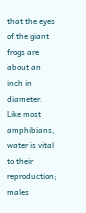that the eyes of the giant frogs are about an inch in diameter. Like most amphibians, water is vital to their reproduction; males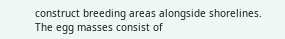construct breeding areas alongside shorelines. The egg masses consist of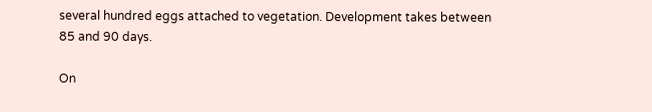several hundred eggs attached to vegetation. Development takes between 85 and 90 days.

On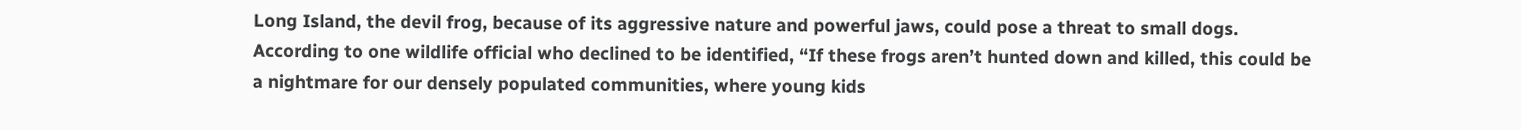Long Island, the devil frog, because of its aggressive nature and powerful jaws, could pose a threat to small dogs. According to one wildlife official who declined to be identified, “If these frogs aren’t hunted down and killed, this could be a nightmare for our densely populated communities, where young kids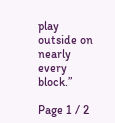play outside on nearly every block.”

Page 1 / 2